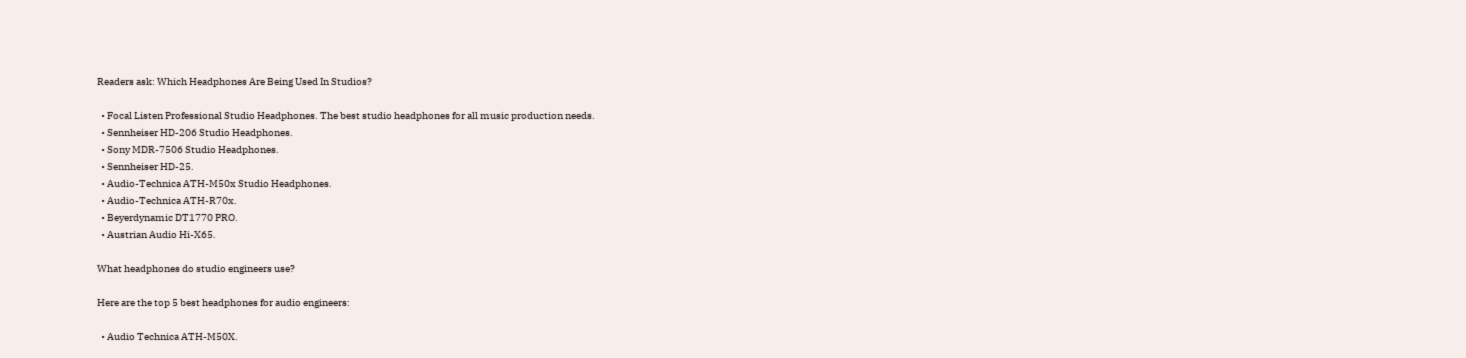Readers ask: Which Headphones Are Being Used In Studios?

  • Focal Listen Professional Studio Headphones. The best studio headphones for all music production needs.
  • Sennheiser HD-206 Studio Headphones.
  • Sony MDR-7506 Studio Headphones.
  • Sennheiser HD-25.
  • Audio-Technica ATH-M50x Studio Headphones.
  • Audio-Technica ATH-R70x.
  • Beyerdynamic DT1770 PRO.
  • Austrian Audio Hi-X65.

What headphones do studio engineers use?

Here are the top 5 best headphones for audio engineers:

  • Audio Technica ATH-M50X.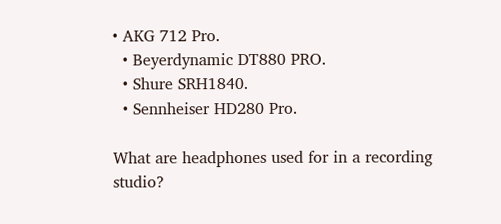• AKG 712 Pro.
  • Beyerdynamic DT880 PRO.
  • Shure SRH1840.
  • Sennheiser HD280 Pro.

What are headphones used for in a recording studio?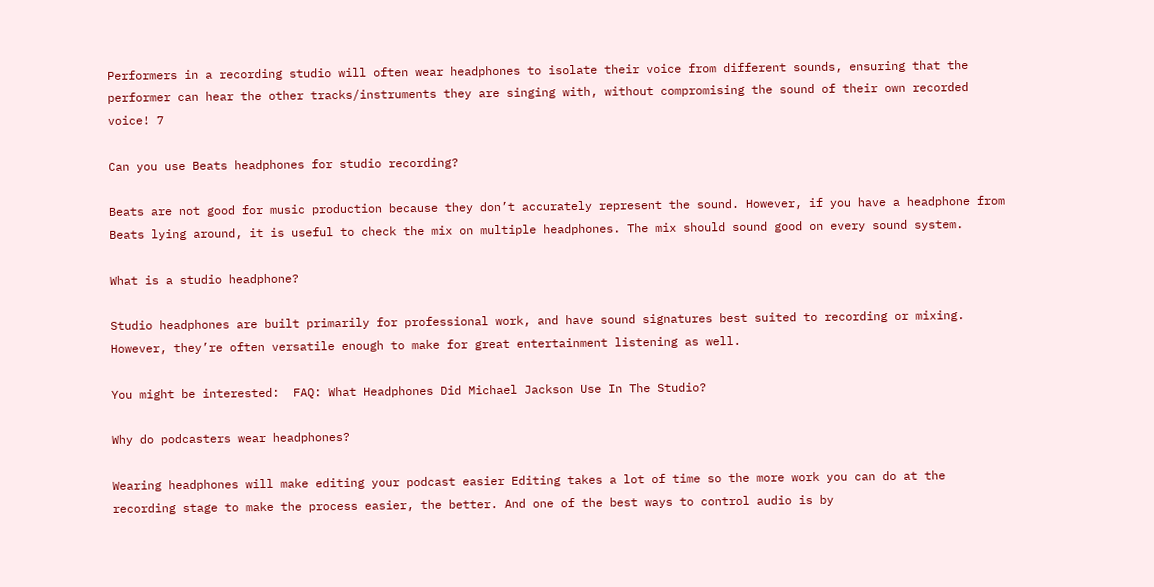Performers in a recording studio will often wear headphones to isolate their voice from different sounds, ensuring that the performer can hear the other tracks/instruments they are singing with, without compromising the sound of their own recorded voice! 7

Can you use Beats headphones for studio recording?

Beats are not good for music production because they don’t accurately represent the sound. However, if you have a headphone from Beats lying around, it is useful to check the mix on multiple headphones. The mix should sound good on every sound system.

What is a studio headphone?

Studio headphones are built primarily for professional work, and have sound signatures best suited to recording or mixing. However, they’re often versatile enough to make for great entertainment listening as well.

You might be interested:  FAQ: What Headphones Did Michael Jackson Use In The Studio?

Why do podcasters wear headphones?

Wearing headphones will make editing your podcast easier Editing takes a lot of time so the more work you can do at the recording stage to make the process easier, the better. And one of the best ways to control audio is by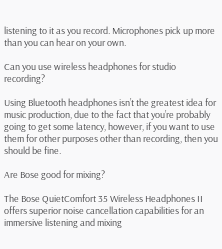listening to it as you record. Microphones pick up more than you can hear on your own.

Can you use wireless headphones for studio recording?

Using Bluetooth headphones isn’t the greatest idea for music production, due to the fact that you’re probably going to get some latency, however, if you want to use them for other purposes other than recording, then you should be fine.

Are Bose good for mixing?

The Bose QuietComfort 35 Wireless Headphones II offers superior noise cancellation capabilities for an immersive listening and mixing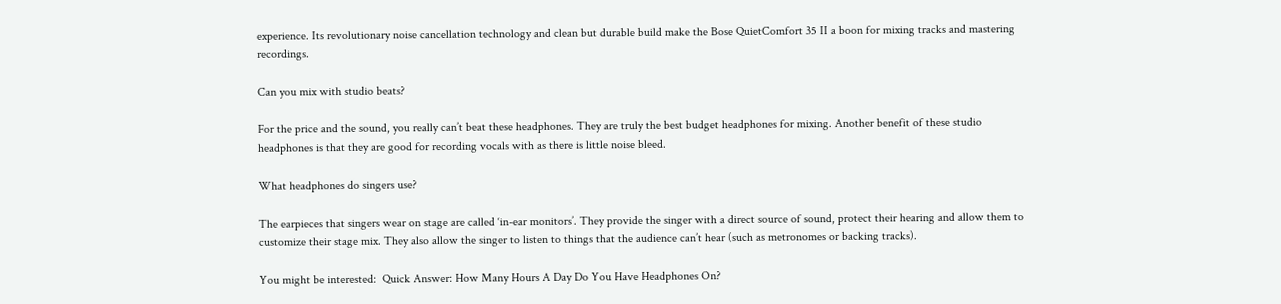experience. Its revolutionary noise cancellation technology and clean but durable build make the Bose QuietComfort 35 II a boon for mixing tracks and mastering recordings.

Can you mix with studio beats?

For the price and the sound, you really can’t beat these headphones. They are truly the best budget headphones for mixing. Another benefit of these studio headphones is that they are good for recording vocals with as there is little noise bleed.

What headphones do singers use?

The earpieces that singers wear on stage are called ‘in-ear monitors’. They provide the singer with a direct source of sound, protect their hearing and allow them to customize their stage mix. They also allow the singer to listen to things that the audience can’t hear (such as metronomes or backing tracks).

You might be interested:  Quick Answer: How Many Hours A Day Do You Have Headphones On?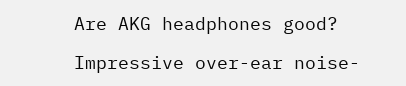Are AKG headphones good?

Impressive over-ear noise-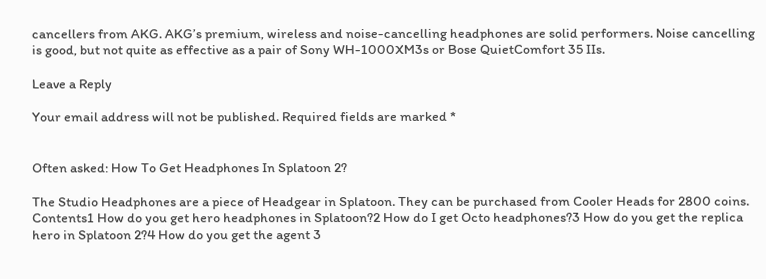cancellers from AKG. AKG’s premium, wireless and noise-cancelling headphones are solid performers. Noise cancelling is good, but not quite as effective as a pair of Sony WH-1000XM3s or Bose QuietComfort 35 IIs.

Leave a Reply

Your email address will not be published. Required fields are marked *


Often asked: How To Get Headphones In Splatoon 2?

The Studio Headphones are a piece of Headgear in Splatoon. They can be purchased from Cooler Heads for 2800 coins. Contents1 How do you get hero headphones in Splatoon?2 How do I get Octo headphones?3 How do you get the replica hero in Splatoon 2?4 How do you get the agent 3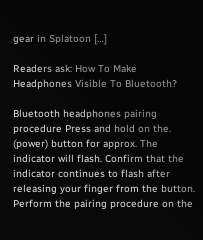gear in Splatoon […]

Readers ask: How To Make Headphones Visible To Bluetooth?

Bluetooth headphones pairing procedure Press and hold on the. (power) button for approx. The indicator will flash. Confirm that the indicator continues to flash after releasing your finger from the button. Perform the pairing procedure on the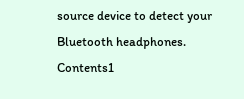source device to detect your Bluetooth headphones. Contents1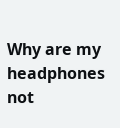Why are my headphones not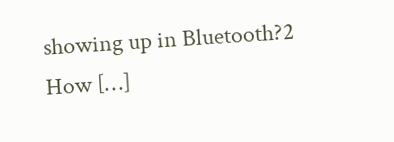showing up in Bluetooth?2 How […]